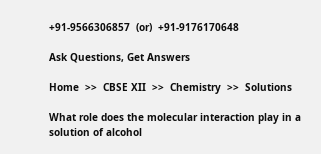+91-9566306857  (or)  +91-9176170648

Ask Questions, Get Answers

Home  >>  CBSE XII  >>  Chemistry  >>  Solutions

What role does the molecular interaction play in a solution of alcohol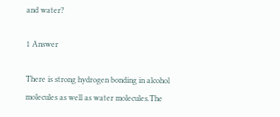and water?

1 Answer

There is strong hydrogen bonding in alcohol molecules as well as water molecules.The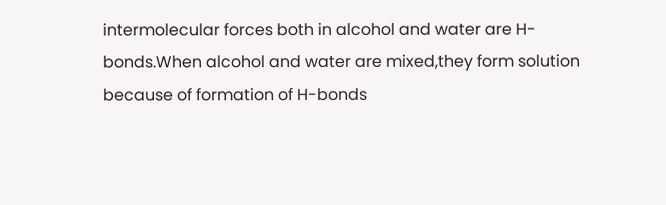intermolecular forces both in alcohol and water are H-bonds.When alcohol and water are mixed,they form solution because of formation of H-bonds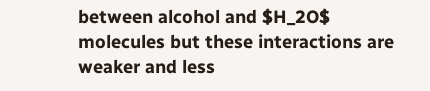between alcohol and $H_2O$ molecules but these interactions are weaker and less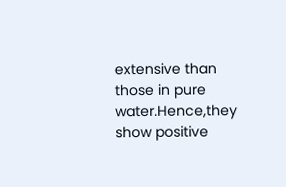extensive than those in pure water.Hence,they show positive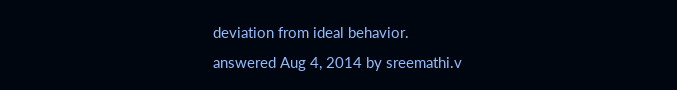deviation from ideal behavior.
answered Aug 4, 2014 by sreemathi.v